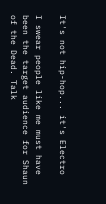It's not hip-hop... it's Electro

I swear people like me must have been the target audience for Shaun of the Dead. Talk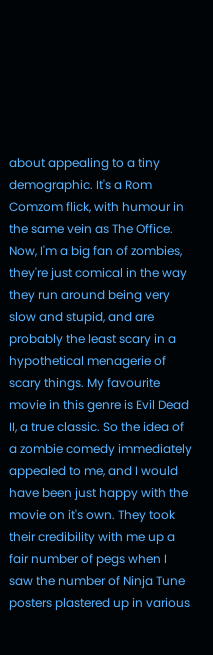about appealing to a tiny demographic. It's a Rom Comzom flick, with humour in the same vein as The Office. Now, I'm a big fan of zombies, they're just comical in the way they run around being very slow and stupid, and are probably the least scary in a hypothetical menagerie of scary things. My favourite movie in this genre is Evil Dead II, a true classic. So the idea of a zombie comedy immediately appealed to me, and I would have been just happy with the movie on it's own. They took their credibility with me up a fair number of pegs when I saw the number of Ninja Tune posters plastered up in various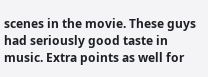scenes in the movie. These guys had seriously good taste in music. Extra points as well for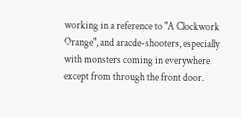working in a reference to "A Clockwork Orange", and aracde-shooters, especially with monsters coming in everywhere except from through the front door.